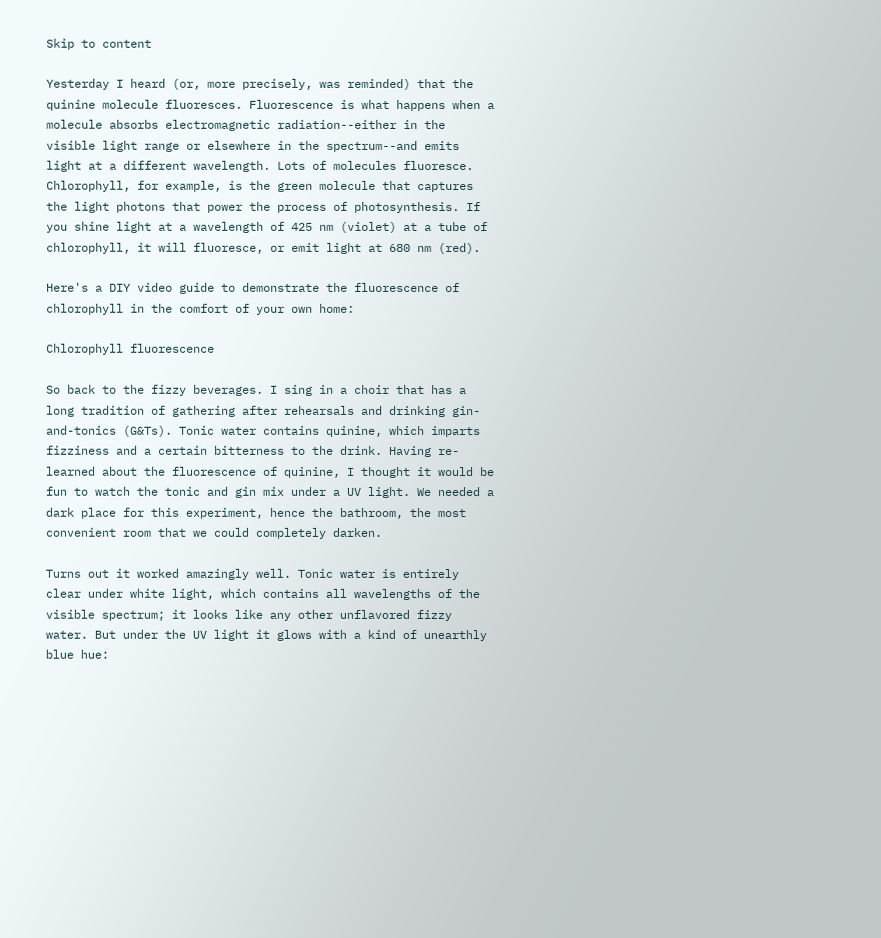Skip to content

Yesterday I heard (or, more precisely, was reminded) that the quinine molecule fluoresces. Fluorescence is what happens when a molecule absorbs electromagnetic radiation--either in the visible light range or elsewhere in the spectrum--and emits light at a different wavelength. Lots of molecules fluoresce. Chlorophyll, for example, is the green molecule that captures the light photons that power the process of photosynthesis. If you shine light at a wavelength of 425 nm (violet) at a tube of chlorophyll, it will fluoresce, or emit light at 680 nm (red).

Here's a DIY video guide to demonstrate the fluorescence of chlorophyll in the comfort of your own home:

Chlorophyll fluorescence

So back to the fizzy beverages. I sing in a choir that has a long tradition of gathering after rehearsals and drinking gin-and-tonics (G&Ts). Tonic water contains quinine, which imparts fizziness and a certain bitterness to the drink. Having re-learned about the fluorescence of quinine, I thought it would be fun to watch the tonic and gin mix under a UV light. We needed a dark place for this experiment, hence the bathroom, the most convenient room that we could completely darken.

Turns out it worked amazingly well. Tonic water is entirely clear under white light, which contains all wavelengths of the visible spectrum; it looks like any other unflavored fizzy water. But under the UV light it glows with a kind of unearthly blue hue: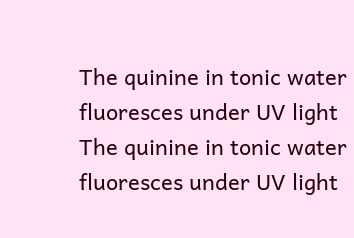The quinine in tonic water fluoresces under UV light
The quinine in tonic water fluoresces under UV light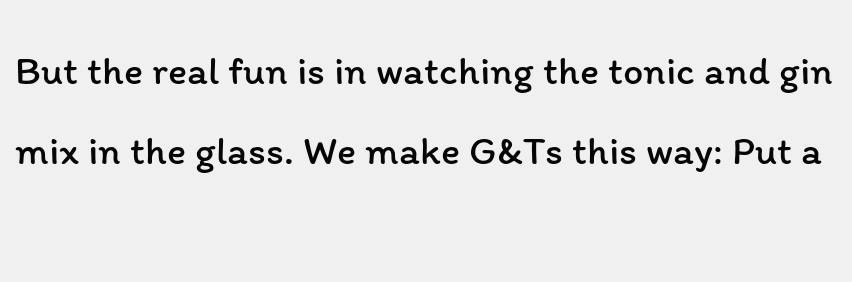But the real fun is in watching the tonic and gin mix in the glass. We make G&Ts this way: Put a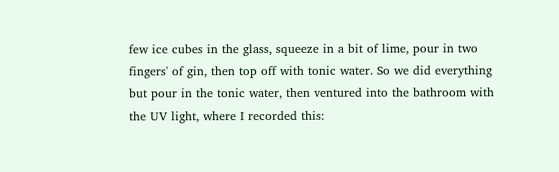few ice cubes in the glass, squeeze in a bit of lime, pour in two fingers' of gin, then top off with tonic water. So we did everything but pour in the tonic water, then ventured into the bathroom with the UV light, where I recorded this: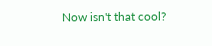Now isn't that cool?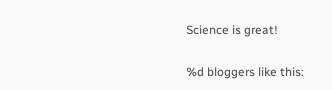Science is great!

%d bloggers like this: